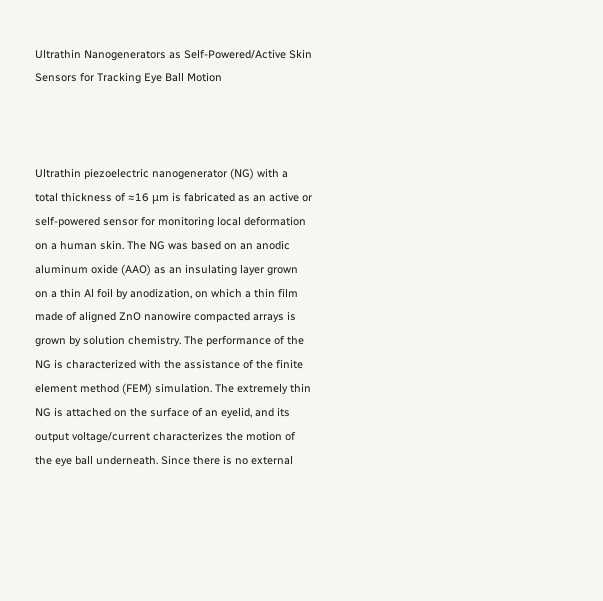Ultrathin Nanogenerators as Self-Powered/Active Skin Sensors for Tracking Eye Ball Motion



Ultrathin piezoelectric nanogenerator (NG) with a total thickness of ≈16 μm is fabricated as an active or self-powered sensor for monitoring local deformation on a human skin. The NG was based on an anodic aluminum oxide (AAO) as an insulating layer grown on a thin Al foil by anodization, on which a thin film made of aligned ZnO nanowire compacted arrays is grown by solution chemistry. The performance of the NG is characterized with the assistance of the finite element method (FEM) simulation. The extremely thin NG is attached on the surface of an eyelid, and its output voltage/current characterizes the motion of the eye ball underneath. Since there is no external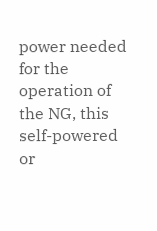power needed for the operation of the NG, this self-powered or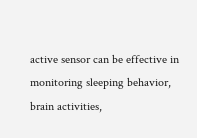active sensor can be effective in monitoring sleeping behavior, brain activities,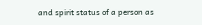and spirit status of a person as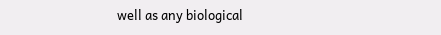well as any biological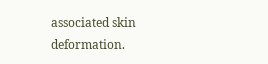associated skin deformation.